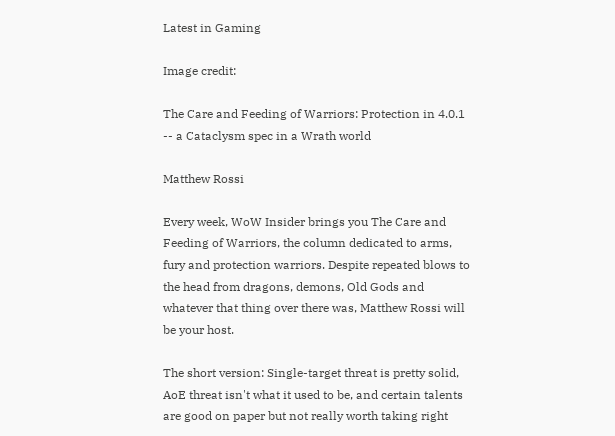Latest in Gaming

Image credit:

The Care and Feeding of Warriors: Protection in 4.0.1 -- a Cataclysm spec in a Wrath world

Matthew Rossi

Every week, WoW Insider brings you The Care and Feeding of Warriors, the column dedicated to arms, fury and protection warriors. Despite repeated blows to the head from dragons, demons, Old Gods and whatever that thing over there was, Matthew Rossi will be your host.

The short version: Single-target threat is pretty solid, AoE threat isn't what it used to be, and certain talents are good on paper but not really worth taking right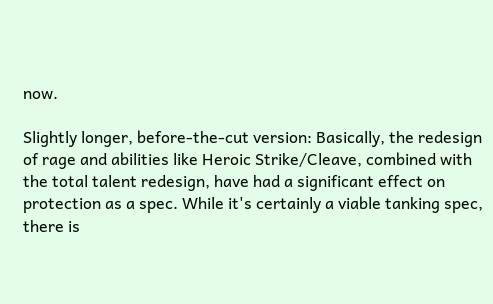now.

Slightly longer, before-the-cut version: Basically, the redesign of rage and abilities like Heroic Strike/Cleave, combined with the total talent redesign, have had a significant effect on protection as a spec. While it's certainly a viable tanking spec, there is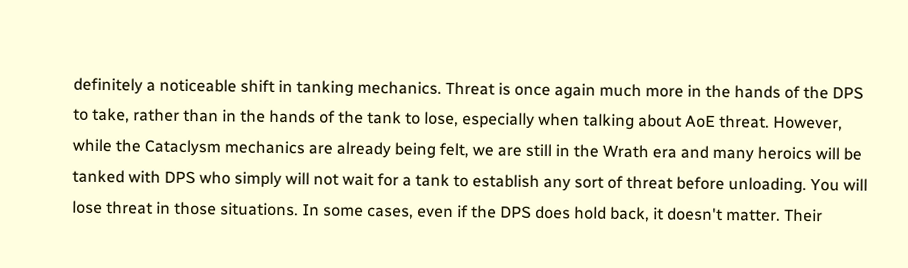definitely a noticeable shift in tanking mechanics. Threat is once again much more in the hands of the DPS to take, rather than in the hands of the tank to lose, especially when talking about AoE threat. However, while the Cataclysm mechanics are already being felt, we are still in the Wrath era and many heroics will be tanked with DPS who simply will not wait for a tank to establish any sort of threat before unloading. You will lose threat in those situations. In some cases, even if the DPS does hold back, it doesn't matter. Their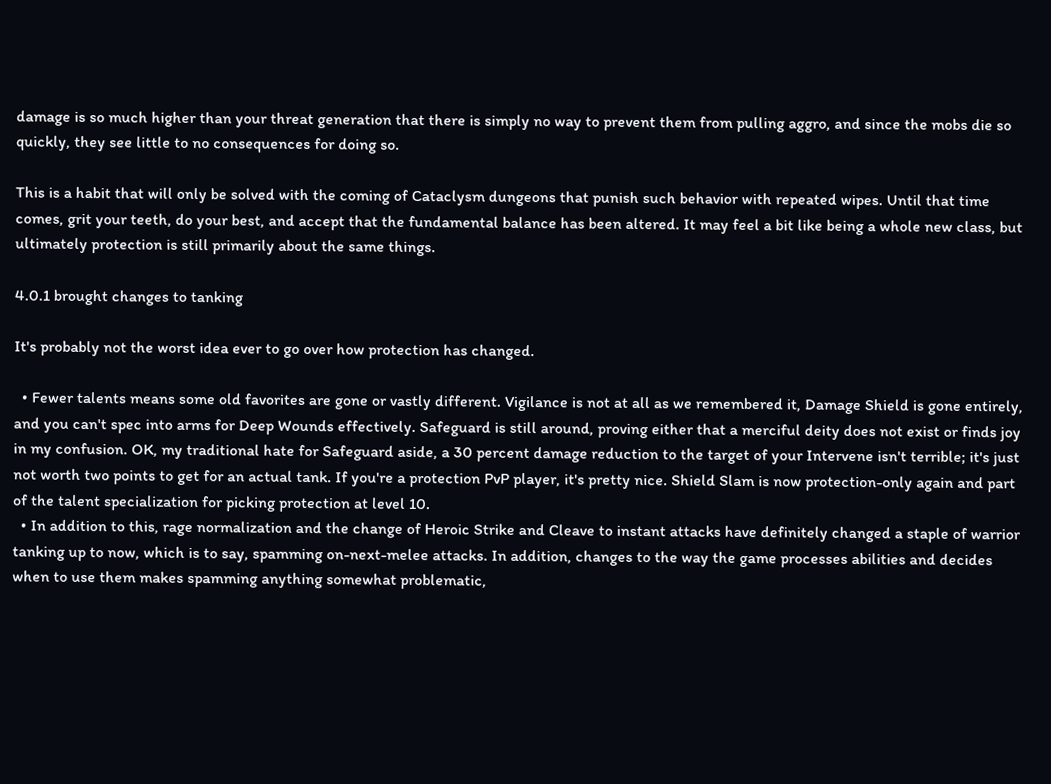damage is so much higher than your threat generation that there is simply no way to prevent them from pulling aggro, and since the mobs die so quickly, they see little to no consequences for doing so.

This is a habit that will only be solved with the coming of Cataclysm dungeons that punish such behavior with repeated wipes. Until that time comes, grit your teeth, do your best, and accept that the fundamental balance has been altered. It may feel a bit like being a whole new class, but ultimately protection is still primarily about the same things.

4.0.1 brought changes to tanking

It's probably not the worst idea ever to go over how protection has changed.

  • Fewer talents means some old favorites are gone or vastly different. Vigilance is not at all as we remembered it, Damage Shield is gone entirely, and you can't spec into arms for Deep Wounds effectively. Safeguard is still around, proving either that a merciful deity does not exist or finds joy in my confusion. OK, my traditional hate for Safeguard aside, a 30 percent damage reduction to the target of your Intervene isn't terrible; it's just not worth two points to get for an actual tank. If you're a protection PvP player, it's pretty nice. Shield Slam is now protection-only again and part of the talent specialization for picking protection at level 10.
  • In addition to this, rage normalization and the change of Heroic Strike and Cleave to instant attacks have definitely changed a staple of warrior tanking up to now, which is to say, spamming on-next-melee attacks. In addition, changes to the way the game processes abilities and decides when to use them makes spamming anything somewhat problematic,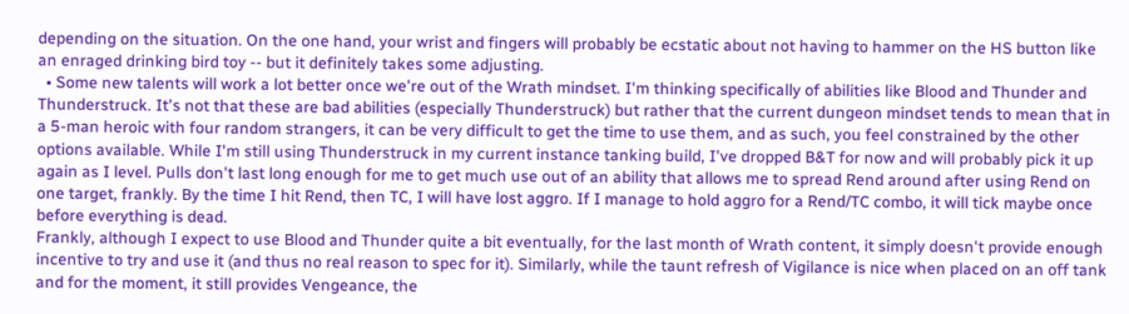depending on the situation. On the one hand, your wrist and fingers will probably be ecstatic about not having to hammer on the HS button like an enraged drinking bird toy -- but it definitely takes some adjusting.
  • Some new talents will work a lot better once we're out of the Wrath mindset. I'm thinking specifically of abilities like Blood and Thunder and Thunderstruck. It's not that these are bad abilities (especially Thunderstruck) but rather that the current dungeon mindset tends to mean that in a 5-man heroic with four random strangers, it can be very difficult to get the time to use them, and as such, you feel constrained by the other options available. While I'm still using Thunderstruck in my current instance tanking build, I've dropped B&T for now and will probably pick it up again as I level. Pulls don't last long enough for me to get much use out of an ability that allows me to spread Rend around after using Rend on one target, frankly. By the time I hit Rend, then TC, I will have lost aggro. If I manage to hold aggro for a Rend/TC combo, it will tick maybe once before everything is dead.
Frankly, although I expect to use Blood and Thunder quite a bit eventually, for the last month of Wrath content, it simply doesn't provide enough incentive to try and use it (and thus no real reason to spec for it). Similarly, while the taunt refresh of Vigilance is nice when placed on an off tank and for the moment, it still provides Vengeance, the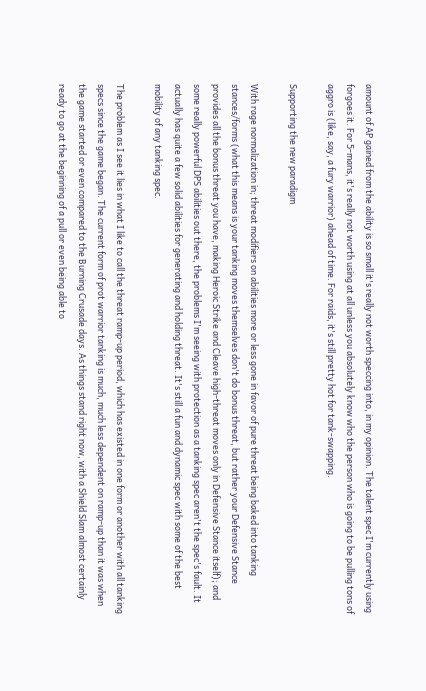amount of AP gained from the ability is so small it's really not worth speccing into, in my opinion. The talent spec I'm currently using forgoes it. For 5-mans, it's really not worth using at all unless you absolutely know who the person who is going to be pulling tons of aggro is (like, say, a fury warrior) ahead of time. For raids, it's still pretty hot for tank-swapping.

Supporting the new paradigm

With rage normalization in; threat modifiers on abilities more or less gone in favor of pure threat being baked into tanking stances/forms (what this means is your tanking moves themselves don't do bonus threat, but rather your Defensive Stance provides all the bonus threat you have, making Heroic Strike and Cleave high-threat moves only in Defensive Stance itself); and some really powerful DPS abilities out there, the problems I'm seeing with protection as a tanking spec aren't the spec's fault. It actually has quite a few solid abilities for generating and holding threat. It's still a fun and dynamic spec with some of the best mobility of any tanking spec.

The problem as I see it lies in what I like to call the threat ramp-up period, which has existed in one form or another with all tanking specs since the game began. The current form of prot warrior tanking is much, much less dependent on ramp-up than it was when the game started or even compared to the Burning Crusade days. As things stand right now, with a Shield Slam almost certainly ready to go at the beginning of a pull or even being able to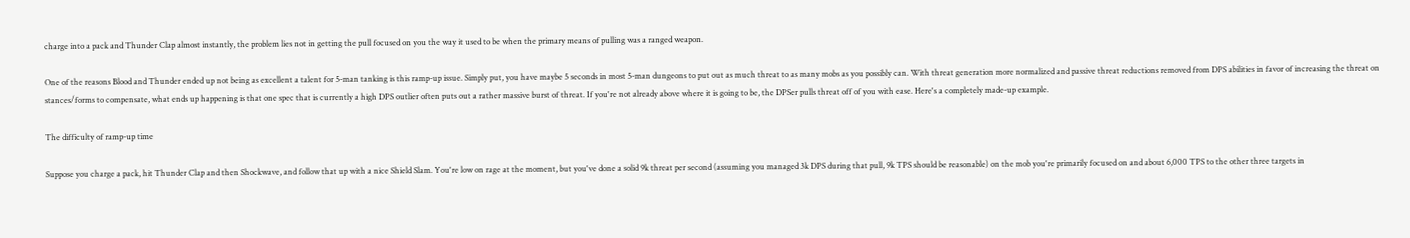charge into a pack and Thunder Clap almost instantly, the problem lies not in getting the pull focused on you the way it used to be when the primary means of pulling was a ranged weapon.

One of the reasons Blood and Thunder ended up not being as excellent a talent for 5-man tanking is this ramp-up issue. Simply put, you have maybe 5 seconds in most 5-man dungeons to put out as much threat to as many mobs as you possibly can. With threat generation more normalized and passive threat reductions removed from DPS abilities in favor of increasing the threat on stances/forms to compensate, what ends up happening is that one spec that is currently a high DPS outlier often puts out a rather massive burst of threat. If you're not already above where it is going to be, the DPSer pulls threat off of you with ease. Here's a completely made-up example.

The difficulty of ramp-up time

Suppose you charge a pack, hit Thunder Clap and then Shockwave, and follow that up with a nice Shield Slam. You're low on rage at the moment, but you've done a solid 9k threat per second (assuming you managed 3k DPS during that pull, 9k TPS should be reasonable) on the mob you're primarily focused on and about 6,000 TPS to the other three targets in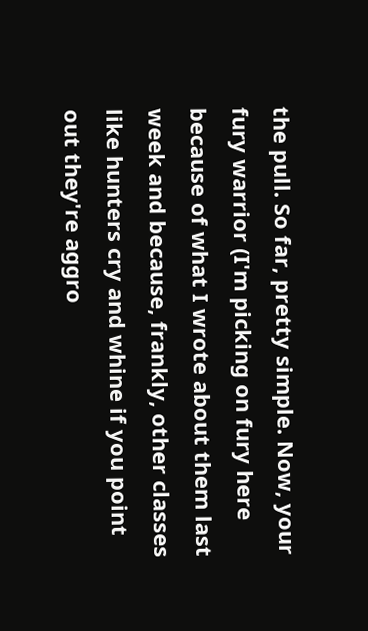the pull. So far, pretty simple. Now, your fury warrior (I'm picking on fury here because of what I wrote about them last week and because, frankly, other classes like hunters cry and whine if you point out they're aggro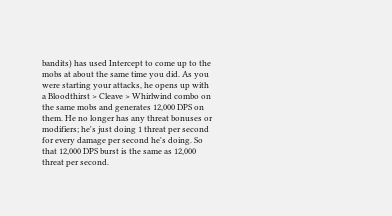bandits) has used Intercept to come up to the mobs at about the same time you did. As you were starting your attacks, he opens up with a Bloodthirst > Cleave > Whirlwind combo on the same mobs and generates 12,000 DPS on them. He no longer has any threat bonuses or modifiers; he's just doing 1 threat per second for every damage per second he's doing. So that 12,000 DPS burst is the same as 12,000 threat per second.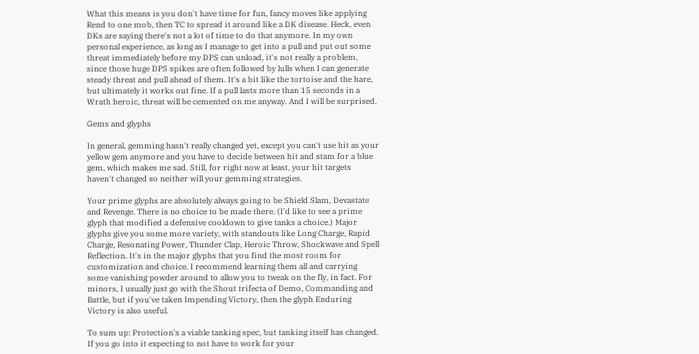What this means is you don't have time for fun, fancy moves like applying Rend to one mob, then TC to spread it around like a DK disease. Heck, even DKs are saying there's not a lot of time to do that anymore. In my own personal experience, as long as I manage to get into a pull and put out some threat immediately before my DPS can unload, it's not really a problem, since those huge DPS spikes are often followed by lulls when I can generate steady threat and pull ahead of them. It's a bit like the tortoise and the hare, but ultimately it works out fine. If a pull lasts more than 15 seconds in a Wrath heroic, threat will be cemented on me anyway. And I will be surprised.

Gems and glyphs

In general, gemming hasn't really changed yet, except you can't use hit as your yellow gem anymore and you have to decide between hit and stam for a blue gem, which makes me sad. Still, for right now at least, your hit targets haven't changed so neither will your gemming strategies.

Your prime glyphs are absolutely always going to be Shield Slam, Devastate and Revenge. There is no choice to be made there. (I'd like to see a prime glyph that modified a defensive cooldown to give tanks a choice.) Major glyphs give you some more variety, with standouts like Long Charge, Rapid Charge, Resonating Power, Thunder Clap, Heroic Throw, Shockwave and Spell Reflection. It's in the major glyphs that you find the most room for customization and choice. I recommend learning them all and carrying some vanishing powder around to allow you to tweak on the fly, in fact. For minors, I usually just go with the Shout trifecta of Demo, Commanding and Battle, but if you've taken Impending Victory, then the glyph Enduring Victory is also useful.

To sum up: Protection's a viable tanking spec, but tanking itself has changed. If you go into it expecting to not have to work for your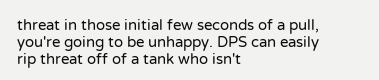threat in those initial few seconds of a pull, you're going to be unhappy. DPS can easily rip threat off of a tank who isn't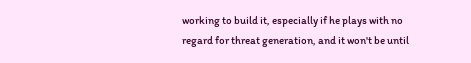working to build it, especially if he plays with no regard for threat generation, and it won't be until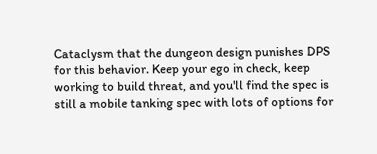Cataclysm that the dungeon design punishes DPS for this behavior. Keep your ego in check, keep working to build threat, and you'll find the spec is still a mobile tanking spec with lots of options for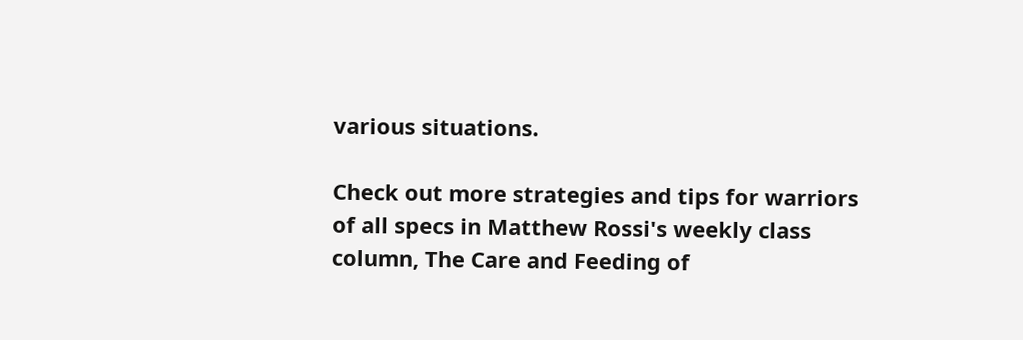various situations.

Check out more strategies and tips for warriors of all specs in Matthew Rossi's weekly class column, The Care and Feeding of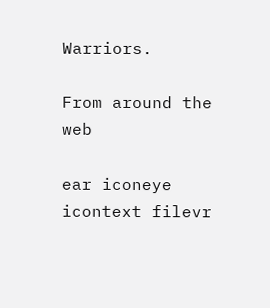Warriors.

From around the web

ear iconeye icontext filevr